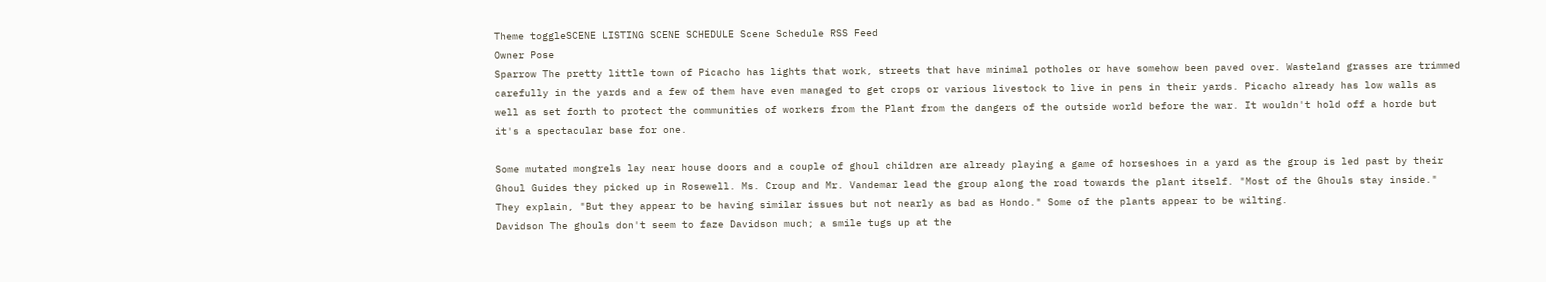Theme toggleSCENE LISTING SCENE SCHEDULE Scene Schedule RSS Feed
Owner Pose
Sparrow The pretty little town of Picacho has lights that work, streets that have minimal potholes or have somehow been paved over. Wasteland grasses are trimmed carefully in the yards and a few of them have even managed to get crops or various livestock to live in pens in their yards. Picacho already has low walls as well as set forth to protect the communities of workers from the Plant from the dangers of the outside world before the war. It wouldn't hold off a horde but it's a spectacular base for one.

Some mutated mongrels lay near house doors and a couple of ghoul children are already playing a game of horseshoes in a yard as the group is led past by their Ghoul Guides they picked up in Rosewell. Ms. Croup and Mr. Vandemar lead the group along the road towards the plant itself. "Most of the Ghouls stay inside." They explain, "But they appear to be having similar issues but not nearly as bad as Hondo." Some of the plants appear to be wilting.
Davidson The ghouls don't seem to faze Davidson much; a smile tugs up at the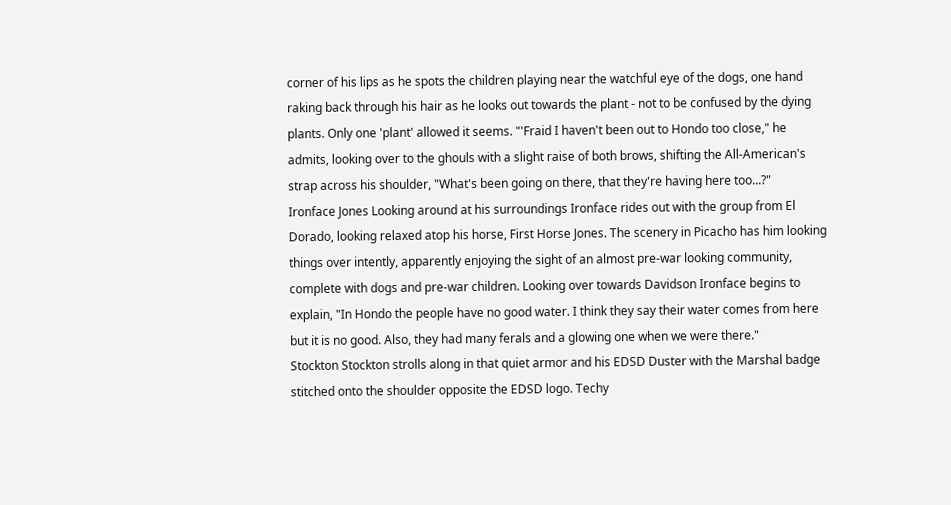corner of his lips as he spots the children playing near the watchful eye of the dogs, one hand raking back through his hair as he looks out towards the plant - not to be confused by the dying plants. Only one 'plant' allowed it seems. "'Fraid I haven't been out to Hondo too close," he admits, looking over to the ghouls with a slight raise of both brows, shifting the All-American's strap across his shoulder, "What's been going on there, that they're having here too...?"
Ironface Jones Looking around at his surroundings Ironface rides out with the group from El Dorado, looking relaxed atop his horse, First Horse Jones. The scenery in Picacho has him looking things over intently, apparently enjoying the sight of an almost pre-war looking community, complete with dogs and pre-war children. Looking over towards Davidson Ironface begins to explain, "In Hondo the people have no good water. I think they say their water comes from here but it is no good. Also, they had many ferals and a glowing one when we were there."
Stockton Stockton strolls along in that quiet armor and his EDSD Duster with the Marshal badge stitched onto the shoulder opposite the EDSD logo. Techy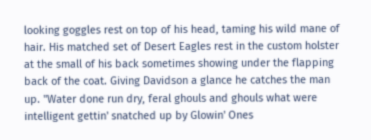looking goggles rest on top of his head, taming his wild mane of hair. His matched set of Desert Eagles rest in the custom holster at the small of his back sometimes showing under the flapping back of the coat. Giving Davidson a glance he catches the man up. "Water done run dry, feral ghouls and ghouls what were intelligent gettin' snatched up by Glowin' Ones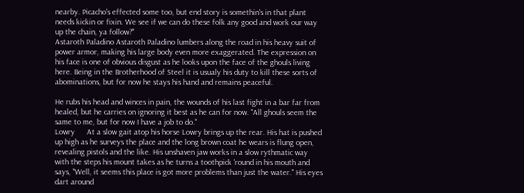nearby. Picacho's effected some too, but end story is somethin's in that plant needs kickin or fixin. We see if we can do these folk any good and work our way up the chain, ya follow?"
Astaroth Paladino Astaroth Paladino lumbers along the road in his heavy suit of power armor, making his large body even more exaggerated. The expression on his face is one of obvious disgust as he looks upon the face of the ghouls living here. Being in the Brotherhood of Steel it is usualy his duty to kill these sorts of abominations, but for now he stays his hand and remains peaceful.

He rubs his head and winces in pain, the wounds of his last fight in a bar far from healed, but he carries on ignoring it best as he can for now. "All ghouls seem the same to me, but for now I have a job to do."
Lowry      At a slow gait atop his horse Lowry brings up the rear. His hat is pushed up high as he surveys the place and the long brown coat he wears is flung open, revealing pistols and the like. His unshaven jaw works in a slow rythmatic way with the steps his mount takes as he turns a toothpick 'round in his mouth and says, "Well, it seems this place is got more problems than just the water." His eyes dart around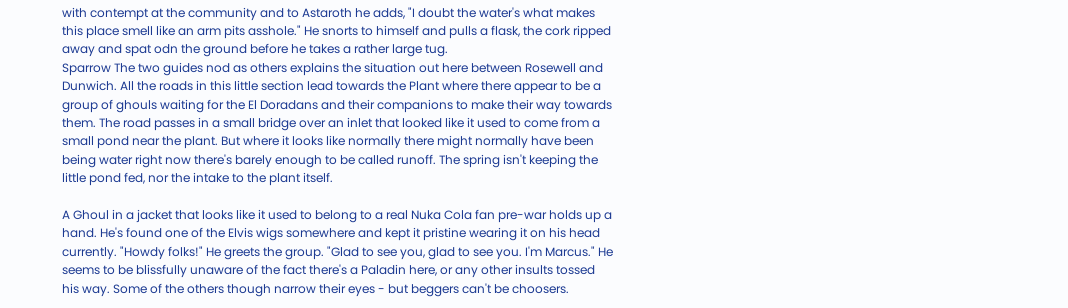with contempt at the community and to Astaroth he adds, "I doubt the water's what makes this place smell like an arm pits asshole." He snorts to himself and pulls a flask, the cork ripped away and spat odn the ground before he takes a rather large tug.
Sparrow The two guides nod as others explains the situation out here between Rosewell and Dunwich. All the roads in this little section lead towards the Plant where there appear to be a group of ghouls waiting for the El Doradans and their companions to make their way towards them. The road passes in a small bridge over an inlet that looked like it used to come from a small pond near the plant. But where it looks like normally there might normally have been being water right now there's barely enough to be called runoff. The spring isn't keeping the little pond fed, nor the intake to the plant itself.

A Ghoul in a jacket that looks like it used to belong to a real Nuka Cola fan pre-war holds up a hand. He's found one of the Elvis wigs somewhere and kept it pristine wearing it on his head currently. "Howdy folks!" He greets the group. "Glad to see you, glad to see you. I'm Marcus." He seems to be blissfully unaware of the fact there's a Paladin here, or any other insults tossed his way. Some of the others though narrow their eyes - but beggers can't be choosers.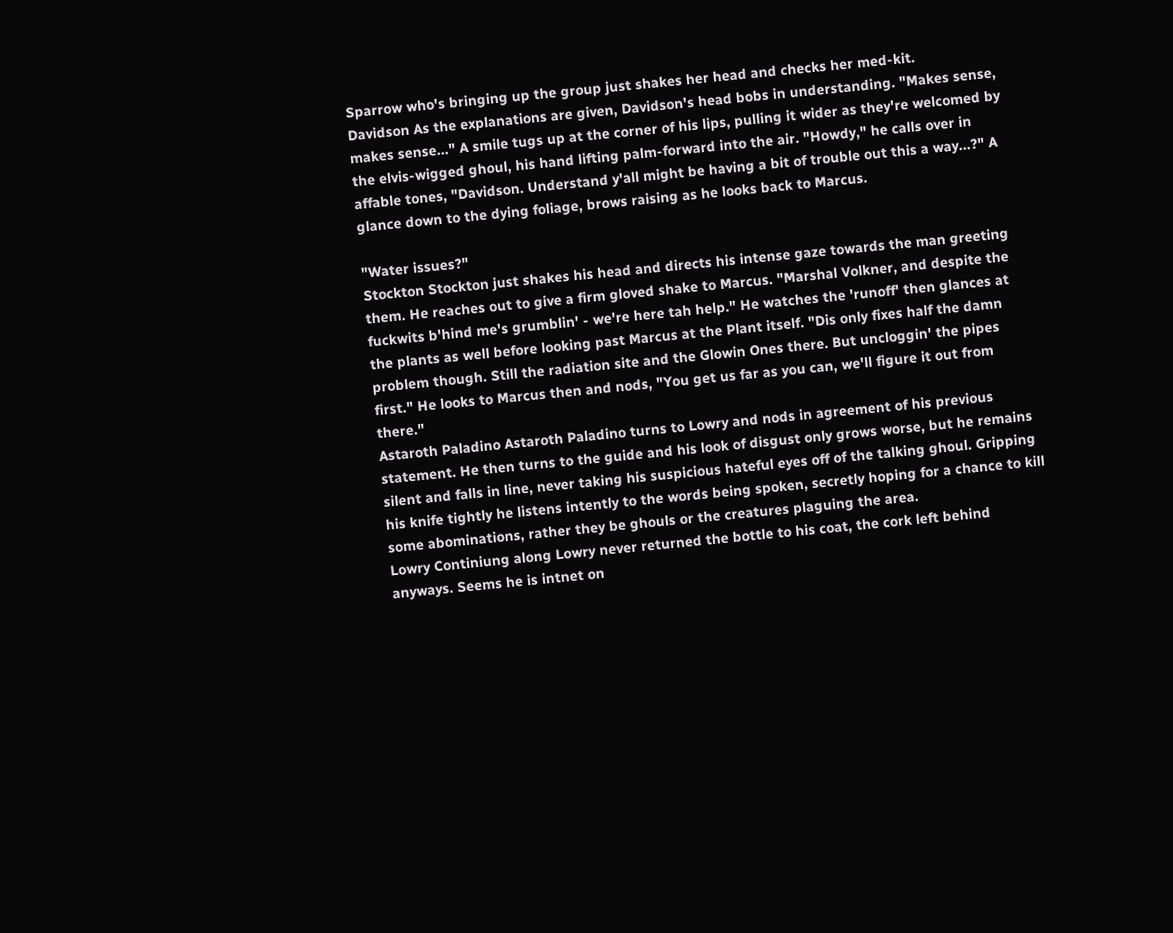Sparrow who's bringing up the group just shakes her head and checks her med-kit.
Davidson As the explanations are given, Davidson's head bobs in understanding. "Makes sense, makes sense..." A smile tugs up at the corner of his lips, pulling it wider as they're welcomed by the elvis-wigged ghoul, his hand lifting palm-forward into the air. "Howdy," he calls over in affable tones, "Davidson. Understand y'all might be having a bit of trouble out this a way...?" A glance down to the dying foliage, brows raising as he looks back to Marcus.

"Water issues?"
Stockton Stockton just shakes his head and directs his intense gaze towards the man greeting them. He reaches out to give a firm gloved shake to Marcus. "Marshal Volkner, and despite the fuckwits b'hind me's grumblin' - we're here tah help." He watches the 'runoff' then glances at the plants as well before looking past Marcus at the Plant itself. "Dis only fixes half the damn problem though. Still the radiation site and the Glowin Ones there. But uncloggin' the pipes first." He looks to Marcus then and nods, "You get us far as you can, we'll figure it out from there."
Astaroth Paladino Astaroth Paladino turns to Lowry and nods in agreement of his previous statement. He then turns to the guide and his look of disgust only grows worse, but he remains silent and falls in line, never taking his suspicious hateful eyes off of the talking ghoul. Gripping his knife tightly he listens intently to the words being spoken, secretly hoping for a chance to kill some abominations, rather they be ghouls or the creatures plaguing the area.
Lowry Continiung along Lowry never returned the bottle to his coat, the cork left behind anyways. Seems he is intnet on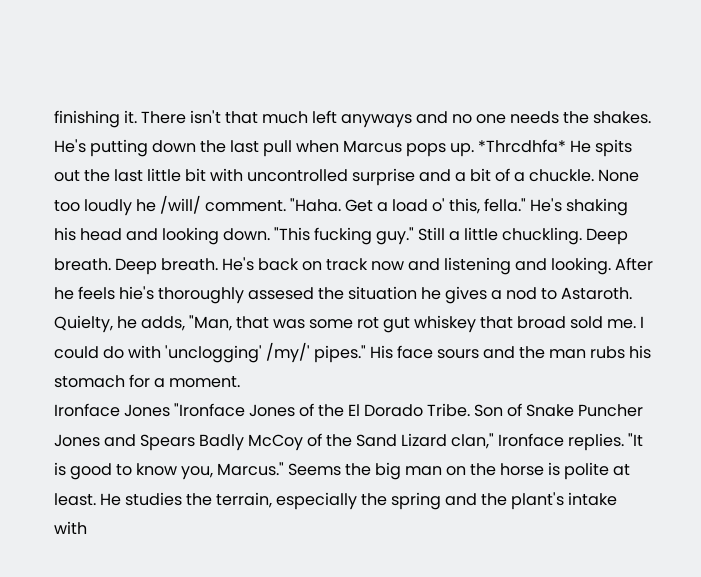finishing it. There isn't that much left anyways and no one needs the shakes. He's putting down the last pull when Marcus pops up. *Thrcdhfa* He spits out the last little bit with uncontrolled surprise and a bit of a chuckle. None too loudly he /will/ comment. "Haha. Get a load o' this, fella." He's shaking his head and looking down. "This fucking guy." Still a little chuckling. Deep breath. Deep breath. He's back on track now and listening and looking. After he feels hie's thoroughly assesed the situation he gives a nod to Astaroth. Quielty, he adds, "Man, that was some rot gut whiskey that broad sold me. I could do with 'unclogging' /my/' pipes." His face sours and the man rubs his stomach for a moment.
Ironface Jones "Ironface Jones of the El Dorado Tribe. Son of Snake Puncher Jones and Spears Badly McCoy of the Sand Lizard clan," Ironface replies. "It is good to know you, Marcus." Seems the big man on the horse is polite at least. He studies the terrain, especially the spring and the plant's intake with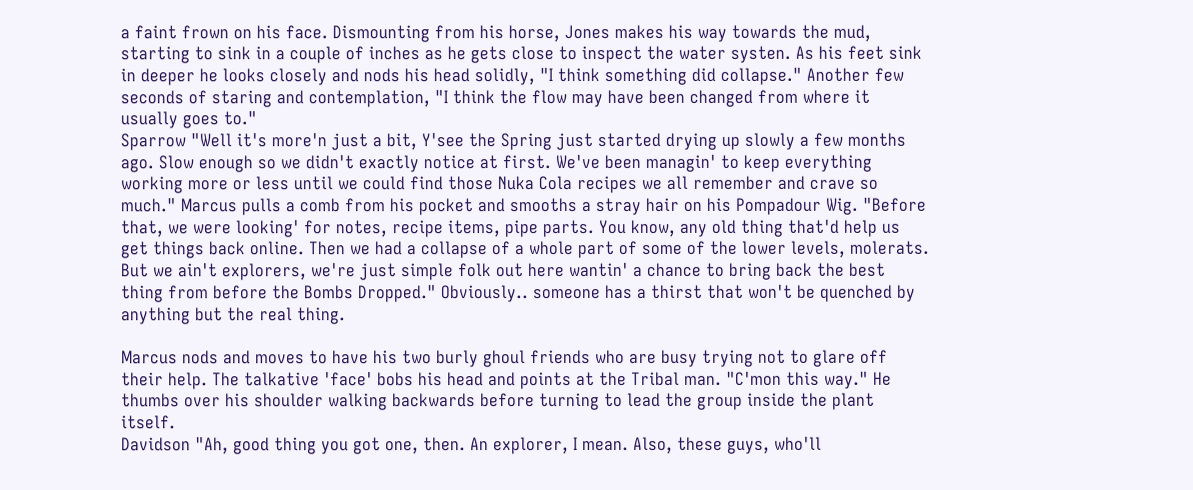a faint frown on his face. Dismounting from his horse, Jones makes his way towards the mud, starting to sink in a couple of inches as he gets close to inspect the water systen. As his feet sink in deeper he looks closely and nods his head solidly, "I think something did collapse." Another few seconds of staring and contemplation, "I think the flow may have been changed from where it usually goes to."
Sparrow "Well it's more'n just a bit, Y'see the Spring just started drying up slowly a few months ago. Slow enough so we didn't exactly notice at first. We've been managin' to keep everything working more or less until we could find those Nuka Cola recipes we all remember and crave so much." Marcus pulls a comb from his pocket and smooths a stray hair on his Pompadour Wig. "Before that, we were looking' for notes, recipe items, pipe parts. You know, any old thing that'd help us get things back online. Then we had a collapse of a whole part of some of the lower levels, molerats. But we ain't explorers, we're just simple folk out here wantin' a chance to bring back the best thing from before the Bombs Dropped." Obviously.. someone has a thirst that won't be quenched by anything but the real thing.

Marcus nods and moves to have his two burly ghoul friends who are busy trying not to glare off their help. The talkative 'face' bobs his head and points at the Tribal man. "C'mon this way." He thumbs over his shoulder walking backwards before turning to lead the group inside the plant itself.
Davidson "Ah, good thing you got one, then. An explorer, I mean. Also, these guys, who'll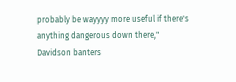probably be wayyyy more useful if there's anything dangerous down there," Davidson banters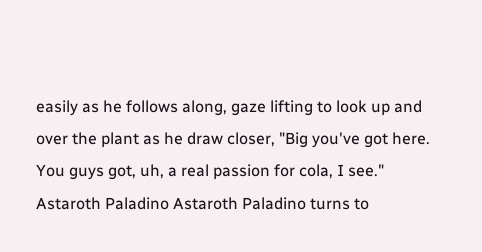easily as he follows along, gaze lifting to look up and over the plant as he draw closer, "Big you've got here. You guys got, uh, a real passion for cola, I see."
Astaroth Paladino Astaroth Paladino turns to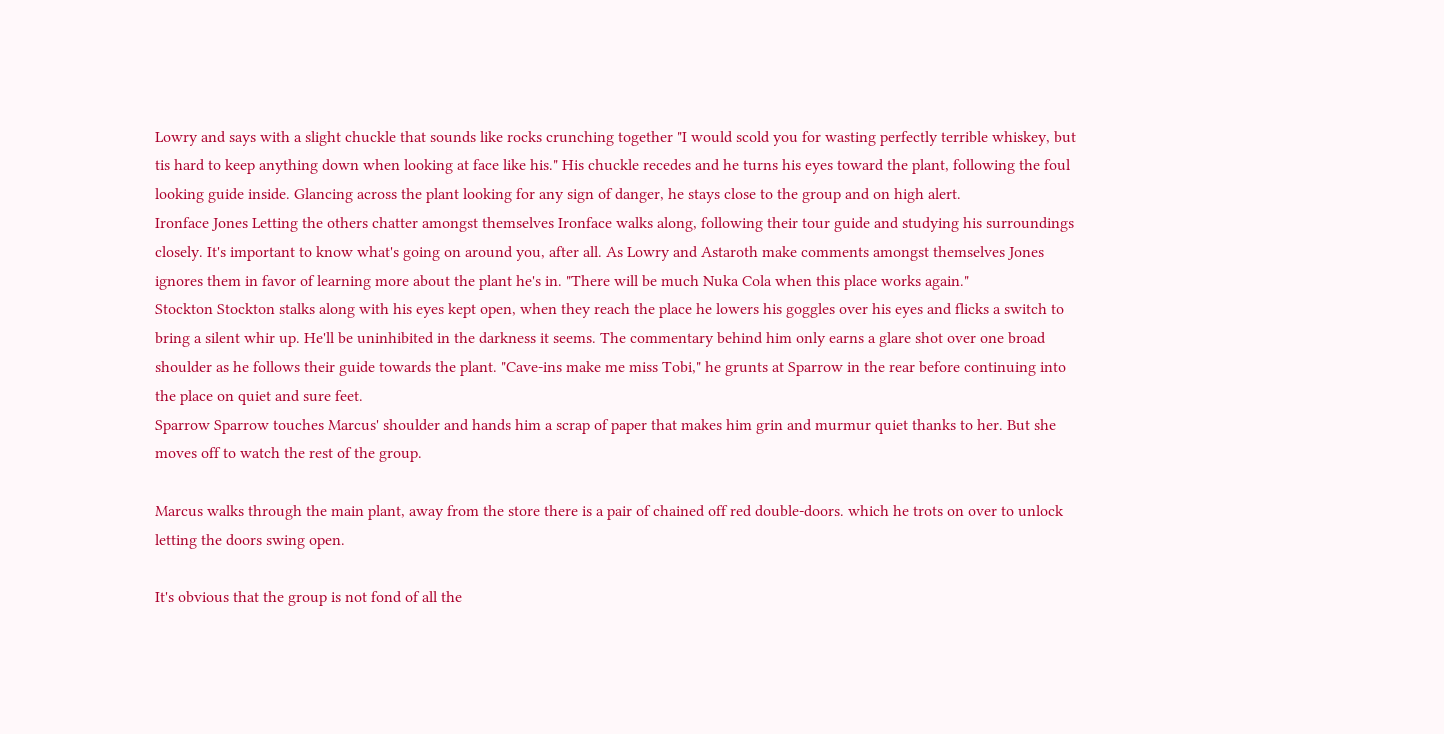Lowry and says with a slight chuckle that sounds like rocks crunching together "I would scold you for wasting perfectly terrible whiskey, but tis hard to keep anything down when looking at face like his." His chuckle recedes and he turns his eyes toward the plant, following the foul looking guide inside. Glancing across the plant looking for any sign of danger, he stays close to the group and on high alert.
Ironface Jones Letting the others chatter amongst themselves Ironface walks along, following their tour guide and studying his surroundings closely. It's important to know what's going on around you, after all. As Lowry and Astaroth make comments amongst themselves Jones ignores them in favor of learning more about the plant he's in. "There will be much Nuka Cola when this place works again."
Stockton Stockton stalks along with his eyes kept open, when they reach the place he lowers his goggles over his eyes and flicks a switch to bring a silent whir up. He'll be uninhibited in the darkness it seems. The commentary behind him only earns a glare shot over one broad shoulder as he follows their guide towards the plant. "Cave-ins make me miss Tobi," he grunts at Sparrow in the rear before continuing into the place on quiet and sure feet.
Sparrow Sparrow touches Marcus' shoulder and hands him a scrap of paper that makes him grin and murmur quiet thanks to her. But she moves off to watch the rest of the group.

Marcus walks through the main plant, away from the store there is a pair of chained off red double-doors. which he trots on over to unlock letting the doors swing open.

It's obvious that the group is not fond of all the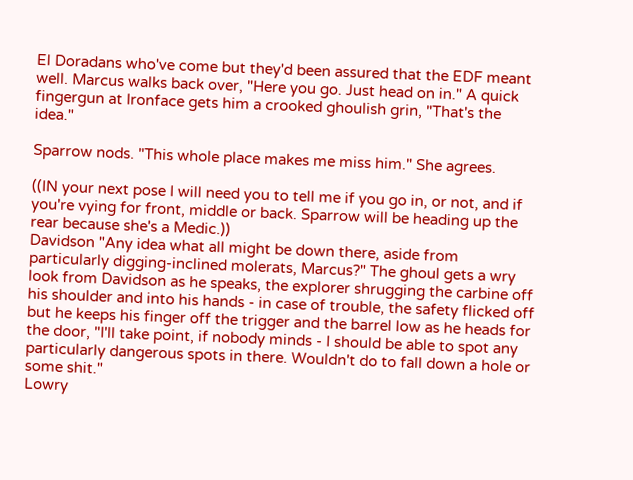El Doradans who've come but they'd been assured that the EDF meant well. Marcus walks back over, "Here you go. Just head on in." A quick fingergun at Ironface gets him a crooked ghoulish grin, "That's the idea."

Sparrow nods. "This whole place makes me miss him." She agrees.

((IN your next pose I will need you to tell me if you go in, or not, and if you're vying for front, middle or back. Sparrow will be heading up the rear because she's a Medic.))
Davidson "Any idea what all might be down there, aside from particularly digging-inclined molerats, Marcus?" The ghoul gets a wry look from Davidson as he speaks, the explorer shrugging the carbine off his shoulder and into his hands - in case of trouble, the safety flicked off but he keeps his finger off the trigger and the barrel low as he heads for the door, "I'll take point, if nobody minds - I should be able to spot any particularly dangerous spots in there. Wouldn't do to fall down a hole or some shit."
Lowry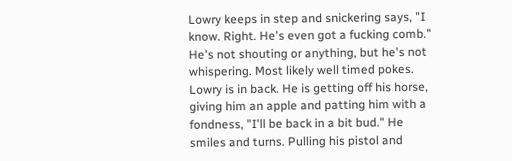Lowry keeps in step and snickering says, "I know. Right. He's even got a fucking comb." He's not shouting or anything, but he's not whispering. Most likely well timed pokes. Lowry is in back. He is getting off his horse, giving him an apple and patting him with a fondness, "I'll be back in a bit bud." He smiles and turns. Pulling his pistol and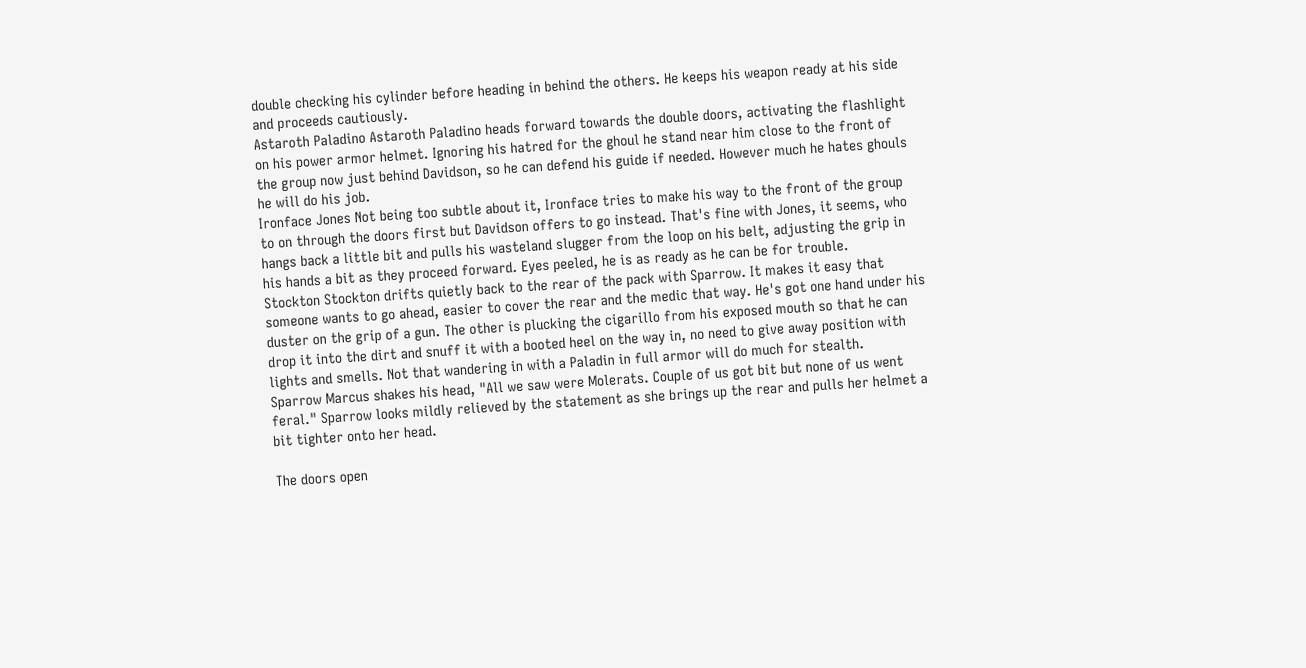double checking his cylinder before heading in behind the others. He keeps his weapon ready at his side and proceeds cautiously.
Astaroth Paladino Astaroth Paladino heads forward towards the double doors, activating the flashlight on his power armor helmet. Ignoring his hatred for the ghoul he stand near him close to the front of the group now just behind Davidson, so he can defend his guide if needed. However much he hates ghouls he will do his job.
Ironface Jones Not being too subtle about it, Ironface tries to make his way to the front of the group to on through the doors first but Davidson offers to go instead. That's fine with Jones, it seems, who hangs back a little bit and pulls his wasteland slugger from the loop on his belt, adjusting the grip in his hands a bit as they proceed forward. Eyes peeled, he is as ready as he can be for trouble.
Stockton Stockton drifts quietly back to the rear of the pack with Sparrow. It makes it easy that someone wants to go ahead, easier to cover the rear and the medic that way. He's got one hand under his duster on the grip of a gun. The other is plucking the cigarillo from his exposed mouth so that he can drop it into the dirt and snuff it with a booted heel on the way in, no need to give away position with lights and smells. Not that wandering in with a Paladin in full armor will do much for stealth.
Sparrow Marcus shakes his head, "All we saw were Molerats. Couple of us got bit but none of us went feral." Sparrow looks mildly relieved by the statement as she brings up the rear and pulls her helmet a bit tighter onto her head.

The doors open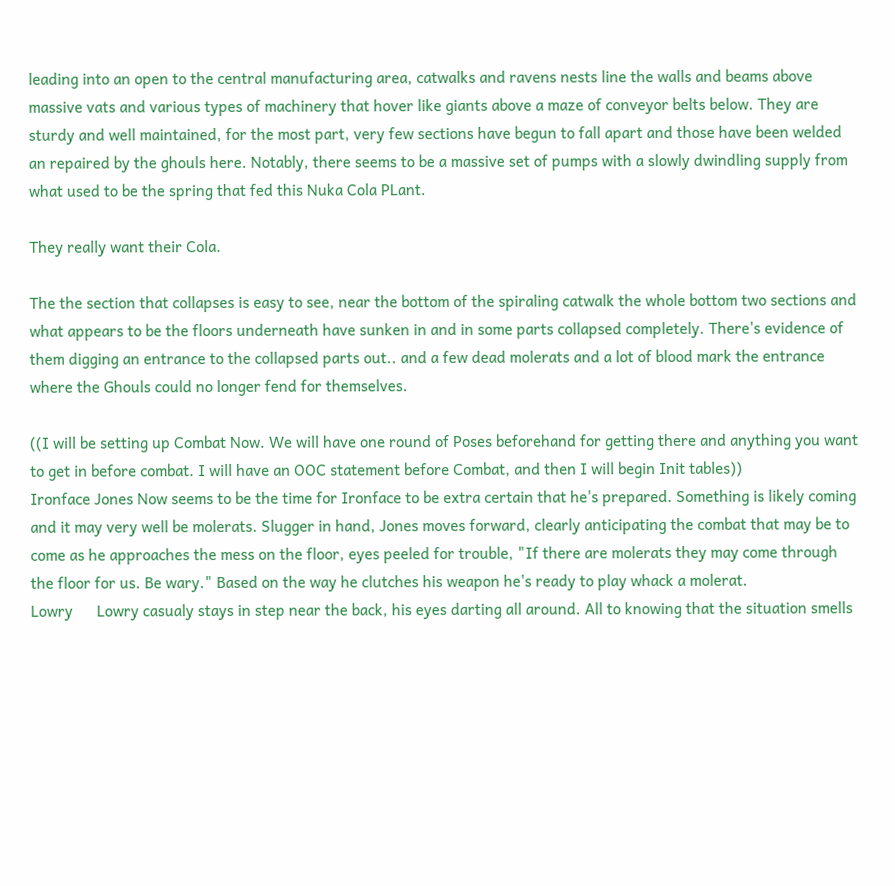leading into an open to the central manufacturing area, catwalks and ravens nests line the walls and beams above massive vats and various types of machinery that hover like giants above a maze of conveyor belts below. They are sturdy and well maintained, for the most part, very few sections have begun to fall apart and those have been welded an repaired by the ghouls here. Notably, there seems to be a massive set of pumps with a slowly dwindling supply from what used to be the spring that fed this Nuka Cola PLant.

They really want their Cola.

The the section that collapses is easy to see, near the bottom of the spiraling catwalk the whole bottom two sections and what appears to be the floors underneath have sunken in and in some parts collapsed completely. There's evidence of them digging an entrance to the collapsed parts out.. and a few dead molerats and a lot of blood mark the entrance where the Ghouls could no longer fend for themselves.

((I will be setting up Combat Now. We will have one round of Poses beforehand for getting there and anything you want to get in before combat. I will have an OOC statement before Combat, and then I will begin Init tables))
Ironface Jones Now seems to be the time for Ironface to be extra certain that he's prepared. Something is likely coming and it may very well be molerats. Slugger in hand, Jones moves forward, clearly anticipating the combat that may be to come as he approaches the mess on the floor, eyes peeled for trouble, "If there are molerats they may come through the floor for us. Be wary." Based on the way he clutches his weapon he's ready to play whack a molerat.
Lowry      Lowry casualy stays in step near the back, his eyes darting all around. All to knowing that the situation smells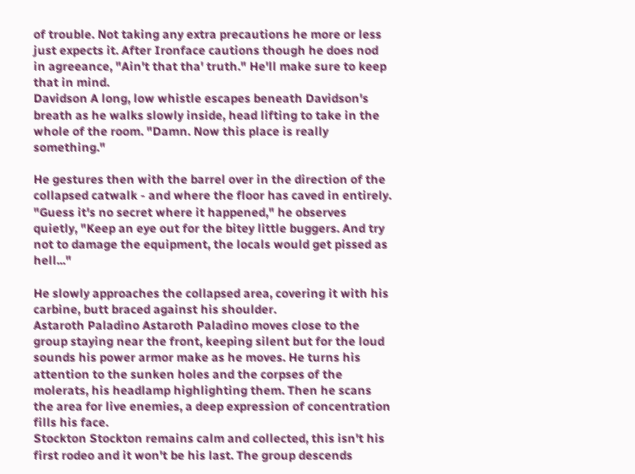of trouble. Not taking any extra precautions he more or less just expects it. After Ironface cautions though he does nod in agreeance, "Ain't that tha' truth." He'll make sure to keep that in mind.
Davidson A long, low whistle escapes beneath Davidson's breath as he walks slowly inside, head lifting to take in the whole of the room. "Damn. Now this place is really something."

He gestures then with the barrel over in the direction of the collapsed catwalk - and where the floor has caved in entirely. "Guess it's no secret where it happened," he observes quietly, "Keep an eye out for the bitey little buggers. And try not to damage the equipment, the locals would get pissed as hell..."

He slowly approaches the collapsed area, covering it with his carbine, butt braced against his shoulder.
Astaroth Paladino Astaroth Paladino moves close to the group staying near the front, keeping silent but for the loud sounds his power armor make as he moves. He turns his attention to the sunken holes and the corpses of the molerats, his headlamp highlighting them. Then he scans the area for live enemies, a deep expression of concentration fills his face.
Stockton Stockton remains calm and collected, this isn't his first rodeo and it won't be his last. The group descends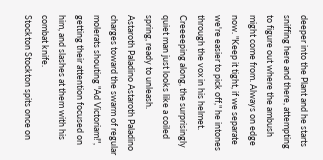deeper into the Plant and he starts sniffing here and there, attempting to figure out where the ambush might come from. Always on edge now. "Keep it tight, if we separate we're easier to pick off," he intones through the vox in his helmet. Creeeeping along, the surprisingly quiet man just looks like a coiled spring, ready to unleash.
Astaroth Paladino Astaroth Paladino charges toward the swarm of regular molerats shouting "Ad Victoriam!", getting their attention focused on him, and slashes at them with his combat knife.
Stockton Stockton spits once on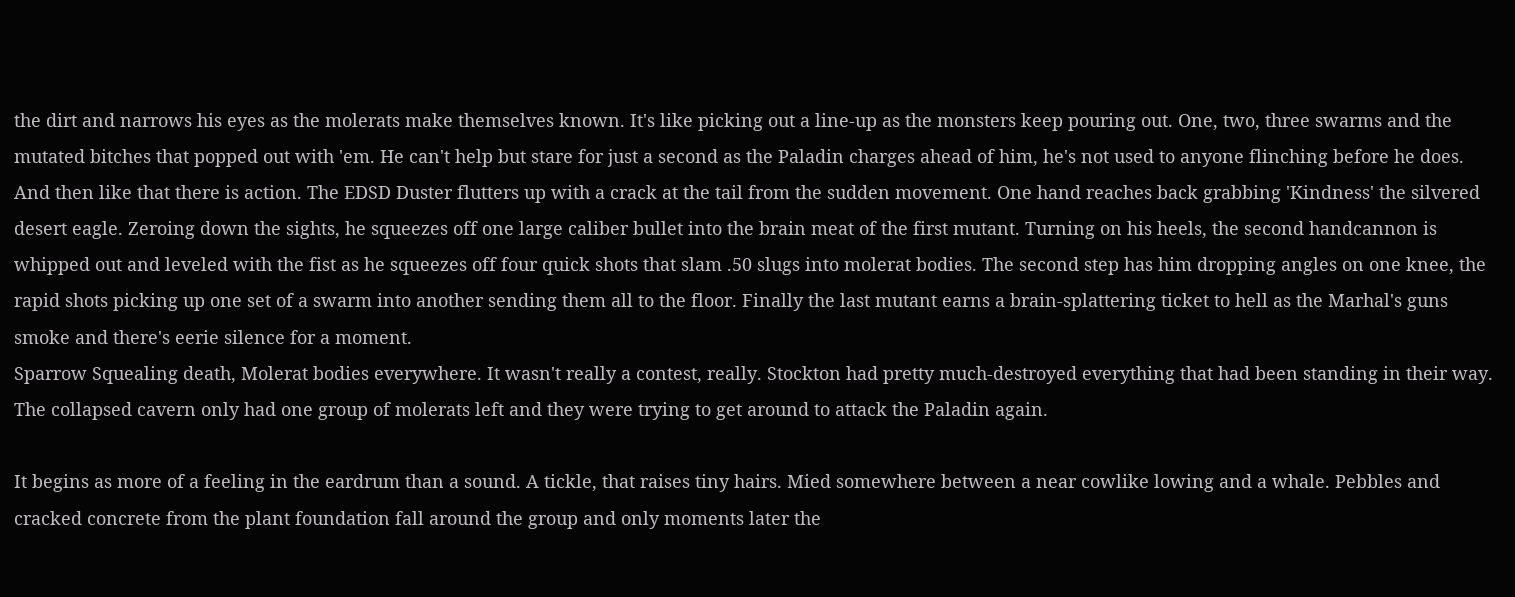the dirt and narrows his eyes as the molerats make themselves known. It's like picking out a line-up as the monsters keep pouring out. One, two, three swarms and the mutated bitches that popped out with 'em. He can't help but stare for just a second as the Paladin charges ahead of him, he's not used to anyone flinching before he does. And then like that there is action. The EDSD Duster flutters up with a crack at the tail from the sudden movement. One hand reaches back grabbing 'Kindness' the silvered desert eagle. Zeroing down the sights, he squeezes off one large caliber bullet into the brain meat of the first mutant. Turning on his heels, the second handcannon is whipped out and leveled with the fist as he squeezes off four quick shots that slam .50 slugs into molerat bodies. The second step has him dropping angles on one knee, the rapid shots picking up one set of a swarm into another sending them all to the floor. Finally the last mutant earns a brain-splattering ticket to hell as the Marhal's guns smoke and there's eerie silence for a moment.
Sparrow Squealing death, Molerat bodies everywhere. It wasn't really a contest, really. Stockton had pretty much-destroyed everything that had been standing in their way. The collapsed cavern only had one group of molerats left and they were trying to get around to attack the Paladin again.

It begins as more of a feeling in the eardrum than a sound. A tickle, that raises tiny hairs. Mied somewhere between a near cowlike lowing and a whale. Pebbles and cracked concrete from the plant foundation fall around the group and only moments later the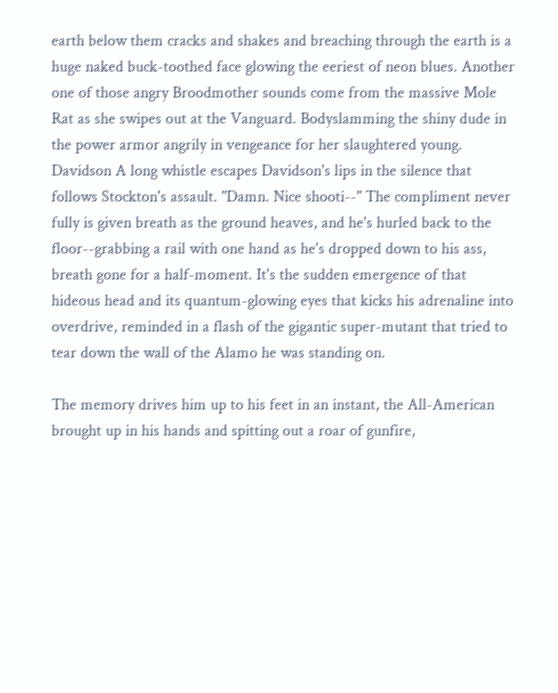earth below them cracks and shakes and breaching through the earth is a huge naked buck-toothed face glowing the eeriest of neon blues. Another one of those angry Broodmother sounds come from the massive Mole Rat as she swipes out at the Vanguard. Bodyslamming the shiny dude in the power armor angrily in vengeance for her slaughtered young.
Davidson A long whistle escapes Davidson's lips in the silence that follows Stockton's assault. "Damn. Nice shooti--" The compliment never fully is given breath as the ground heaves, and he's hurled back to the floor--grabbing a rail with one hand as he's dropped down to his ass, breath gone for a half-moment. It's the sudden emergence of that hideous head and its quantum-glowing eyes that kicks his adrenaline into overdrive, reminded in a flash of the gigantic super-mutant that tried to tear down the wall of the Alamo he was standing on.

The memory drives him up to his feet in an instant, the All-American brought up in his hands and spitting out a roar of gunfire,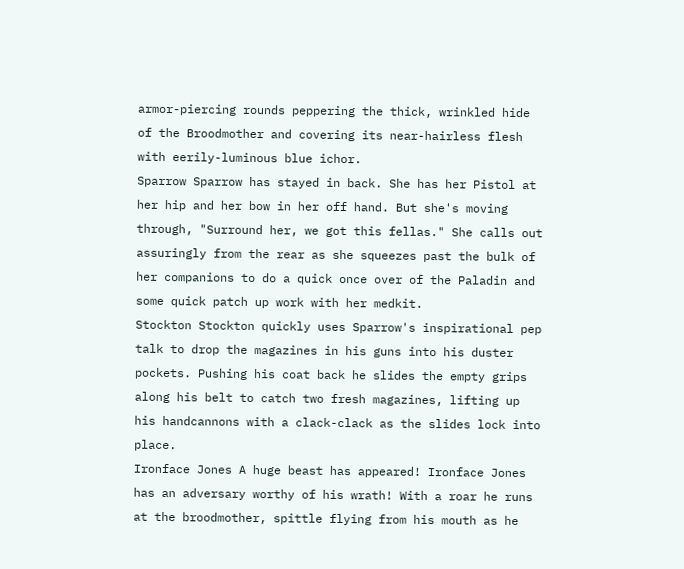armor-piercing rounds peppering the thick, wrinkled hide of the Broodmother and covering its near-hairless flesh with eerily-luminous blue ichor.
Sparrow Sparrow has stayed in back. She has her Pistol at her hip and her bow in her off hand. But she's moving through, "Surround her, we got this fellas." She calls out assuringly from the rear as she squeezes past the bulk of her companions to do a quick once over of the Paladin and some quick patch up work with her medkit.
Stockton Stockton quickly uses Sparrow's inspirational pep talk to drop the magazines in his guns into his duster pockets. Pushing his coat back he slides the empty grips along his belt to catch two fresh magazines, lifting up his handcannons with a clack-clack as the slides lock into place.
Ironface Jones A huge beast has appeared! Ironface Jones has an adversary worthy of his wrath! With a roar he runs at the broodmother, spittle flying from his mouth as he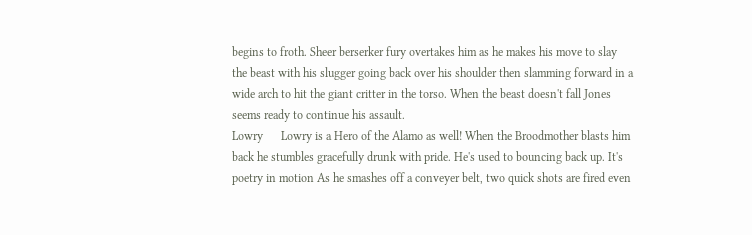begins to froth. Sheer berserker fury overtakes him as he makes his move to slay the beast with his slugger going back over his shoulder then slamming forward in a wide arch to hit the giant critter in the torso. When the beast doesn't fall Jones seems ready to continue his assault.
Lowry      Lowry is a Hero of the Alamo as well! When the Broodmother blasts him back he stumbles gracefully drunk with pride. He's used to bouncing back up. It's poetry in motion As he smashes off a conveyer belt, two quick shots are fired even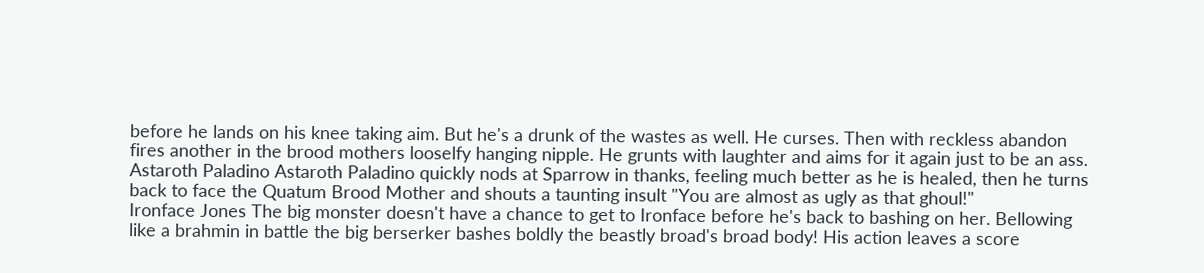before he lands on his knee taking aim. But he's a drunk of the wastes as well. He curses. Then with reckless abandon fires another in the brood mothers looselfy hanging nipple. He grunts with laughter and aims for it again just to be an ass.
Astaroth Paladino Astaroth Paladino quickly nods at Sparrow in thanks, feeling much better as he is healed, then he turns back to face the Quatum Brood Mother and shouts a taunting insult "You are almost as ugly as that ghoul!"
Ironface Jones The big monster doesn't have a chance to get to Ironface before he's back to bashing on her. Bellowing like a brahmin in battle the big berserker bashes boldly the beastly broad's broad body! His action leaves a score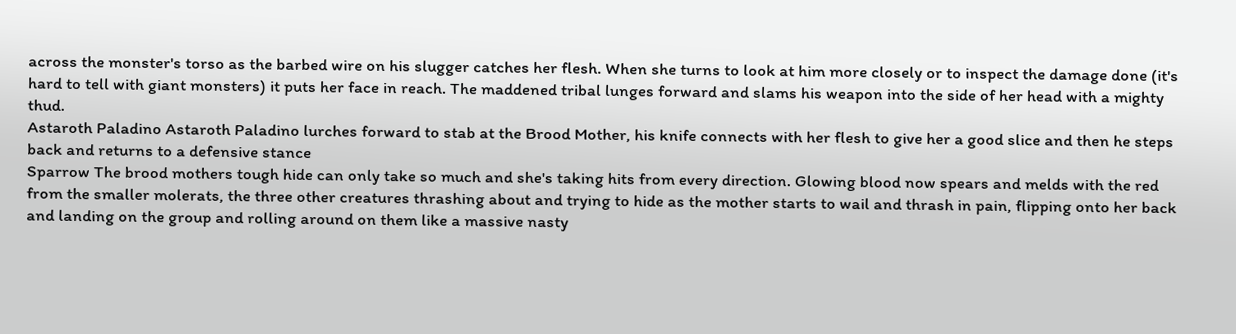across the monster's torso as the barbed wire on his slugger catches her flesh. When she turns to look at him more closely or to inspect the damage done (it's hard to tell with giant monsters) it puts her face in reach. The maddened tribal lunges forward and slams his weapon into the side of her head with a mighty thud.
Astaroth Paladino Astaroth Paladino lurches forward to stab at the Brood Mother, his knife connects with her flesh to give her a good slice and then he steps back and returns to a defensive stance
Sparrow The brood mothers tough hide can only take so much and she's taking hits from every direction. Glowing blood now spears and melds with the red from the smaller molerats, the three other creatures thrashing about and trying to hide as the mother starts to wail and thrash in pain, flipping onto her back and landing on the group and rolling around on them like a massive nasty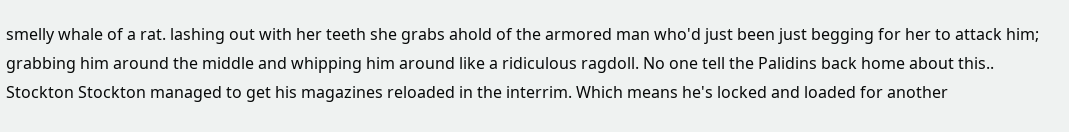smelly whale of a rat. lashing out with her teeth she grabs ahold of the armored man who'd just been just begging for her to attack him; grabbing him around the middle and whipping him around like a ridiculous ragdoll. No one tell the Palidins back home about this..
Stockton Stockton managed to get his magazines reloaded in the interrim. Which means he's locked and loaded for another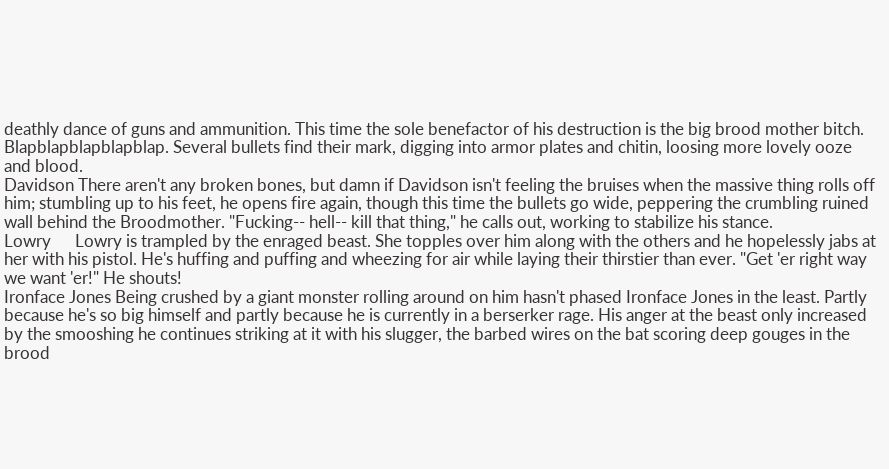deathly dance of guns and ammunition. This time the sole benefactor of his destruction is the big brood mother bitch. Blapblapblapblapblap. Several bullets find their mark, digging into armor plates and chitin, loosing more lovely ooze and blood.
Davidson There aren't any broken bones, but damn if Davidson isn't feeling the bruises when the massive thing rolls off him; stumbling up to his feet, he opens fire again, though this time the bullets go wide, peppering the crumbling ruined wall behind the Broodmother. "Fucking-- hell-- kill that thing," he calls out, working to stabilize his stance.
Lowry      Lowry is trampled by the enraged beast. She topples over him along with the others and he hopelessly jabs at her with his pistol. He's huffing and puffing and wheezing for air while laying their thirstier than ever. "Get 'er right way we want 'er!" He shouts!
Ironface Jones Being crushed by a giant monster rolling around on him hasn't phased Ironface Jones in the least. Partly because he's so big himself and partly because he is currently in a berserker rage. His anger at the beast only increased by the smooshing he continues striking at it with his slugger, the barbed wires on the bat scoring deep gouges in the brood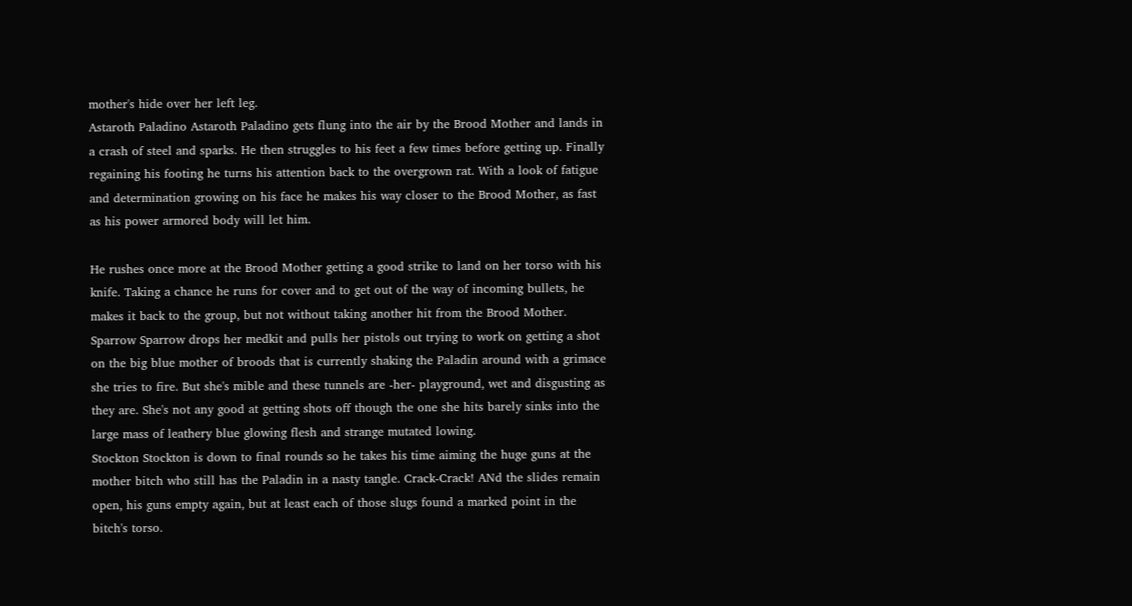mother's hide over her left leg.
Astaroth Paladino Astaroth Paladino gets flung into the air by the Brood Mother and lands in a crash of steel and sparks. He then struggles to his feet a few times before getting up. Finally regaining his footing he turns his attention back to the overgrown rat. With a look of fatigue and determination growing on his face he makes his way closer to the Brood Mother, as fast as his power armored body will let him.

He rushes once more at the Brood Mother getting a good strike to land on her torso with his knife. Taking a chance he runs for cover and to get out of the way of incoming bullets, he makes it back to the group, but not without taking another hit from the Brood Mother.
Sparrow Sparrow drops her medkit and pulls her pistols out trying to work on getting a shot on the big blue mother of broods that is currently shaking the Paladin around with a grimace she tries to fire. But she's mible and these tunnels are -her- playground, wet and disgusting as they are. She's not any good at getting shots off though the one she hits barely sinks into the large mass of leathery blue glowing flesh and strange mutated lowing.
Stockton Stockton is down to final rounds so he takes his time aiming the huge guns at the mother bitch who still has the Paladin in a nasty tangle. Crack-Crack! ANd the slides remain open, his guns empty again, but at least each of those slugs found a marked point in the bitch's torso.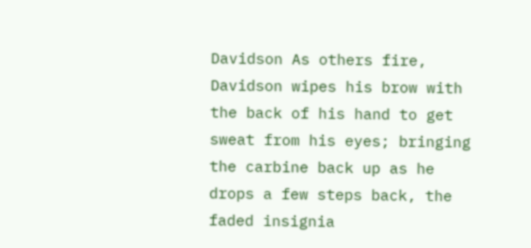Davidson As others fire, Davidson wipes his brow with the back of his hand to get sweat from his eyes; bringing the carbine back up as he drops a few steps back, the faded insignia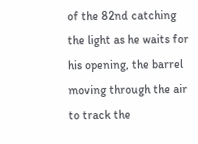of the 82nd catching the light as he waits for his opening, the barrel moving through the air to track the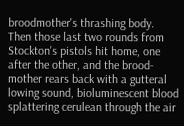broodmother's thrashing body. Then those last two rounds from Stockton's pistols hit home, one after the other, and the brood-mother rears back with a gutteral lowing sound, bioluminescent blood splattering cerulean through the air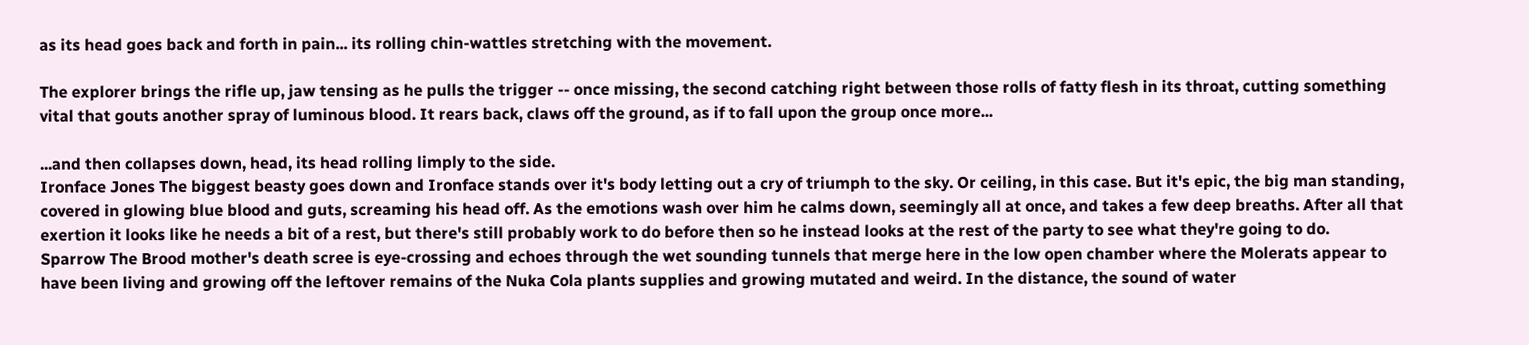as its head goes back and forth in pain... its rolling chin-wattles stretching with the movement.

The explorer brings the rifle up, jaw tensing as he pulls the trigger -- once missing, the second catching right between those rolls of fatty flesh in its throat, cutting something vital that gouts another spray of luminous blood. It rears back, claws off the ground, as if to fall upon the group once more...

...and then collapses down, head, its head rolling limply to the side.
Ironface Jones The biggest beasty goes down and Ironface stands over it's body letting out a cry of triumph to the sky. Or ceiling, in this case. But it's epic, the big man standing, covered in glowing blue blood and guts, screaming his head off. As the emotions wash over him he calms down, seemingly all at once, and takes a few deep breaths. After all that exertion it looks like he needs a bit of a rest, but there's still probably work to do before then so he instead looks at the rest of the party to see what they're going to do.
Sparrow The Brood mother's death scree is eye-crossing and echoes through the wet sounding tunnels that merge here in the low open chamber where the Molerats appear to have been living and growing off the leftover remains of the Nuka Cola plants supplies and growing mutated and weird. In the distance, the sound of water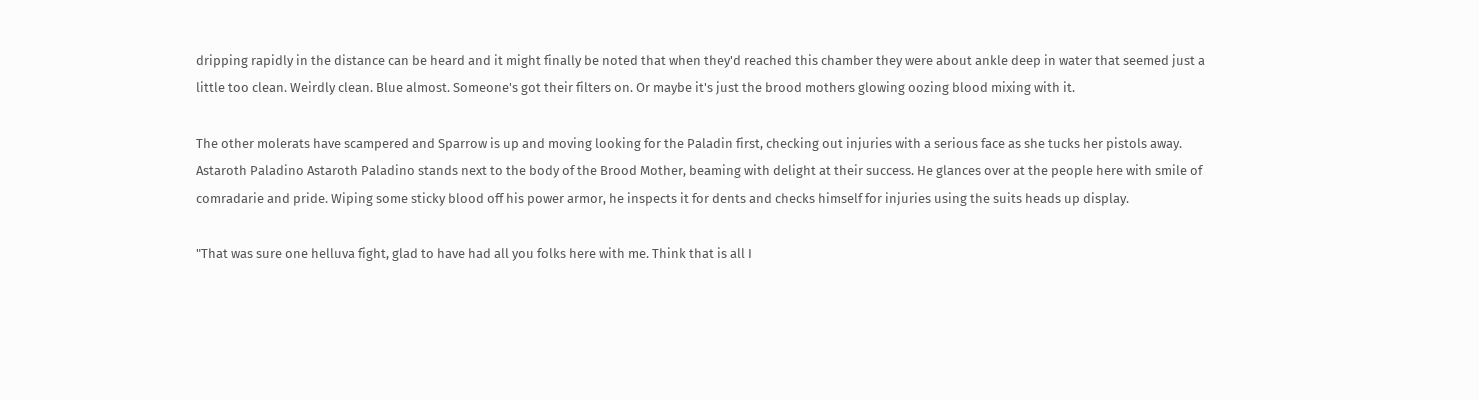dripping rapidly in the distance can be heard and it might finally be noted that when they'd reached this chamber they were about ankle deep in water that seemed just a little too clean. Weirdly clean. Blue almost. Someone's got their filters on. Or maybe it's just the brood mothers glowing oozing blood mixing with it.

The other molerats have scampered and Sparrow is up and moving looking for the Paladin first, checking out injuries with a serious face as she tucks her pistols away.
Astaroth Paladino Astaroth Paladino stands next to the body of the Brood Mother, beaming with delight at their success. He glances over at the people here with smile of comradarie and pride. Wiping some sticky blood off his power armor, he inspects it for dents and checks himself for injuries using the suits heads up display.

"That was sure one helluva fight, glad to have had all you folks here with me. Think that is all I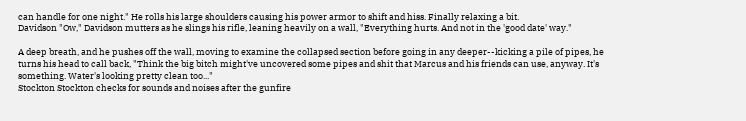can handle for one night." He rolls his large shoulders causing his power armor to shift and hiss. Finally relaxing a bit.
Davidson "Ow," Davidson mutters as he slings his rifle, leaning heavily on a wall, "Everything hurts. And not in the 'good date' way."

A deep breath, and he pushes off the wall, moving to examine the collapsed section before going in any deeper--kicking a pile of pipes, he turns his head to call back, "Think the big bitch might've uncovered some pipes and shit that Marcus and his friends can use, anyway. It's something. Water's looking pretty clean too..."
Stockton Stockton checks for sounds and noises after the gunfire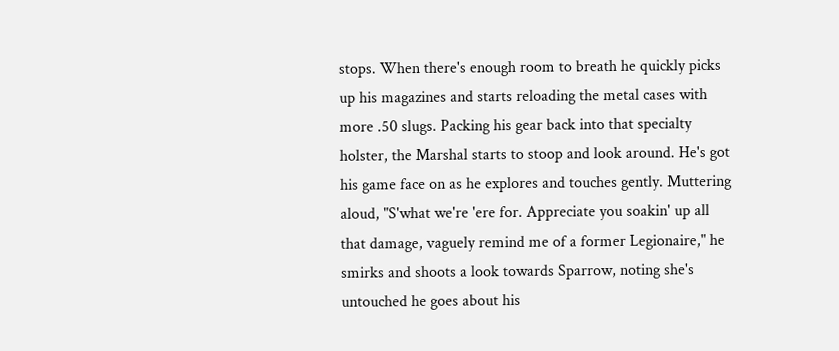stops. When there's enough room to breath he quickly picks up his magazines and starts reloading the metal cases with more .50 slugs. Packing his gear back into that specialty holster, the Marshal starts to stoop and look around. He's got his game face on as he explores and touches gently. Muttering aloud, "S'what we're 'ere for. Appreciate you soakin' up all that damage, vaguely remind me of a former Legionaire," he smirks and shoots a look towards Sparrow, noting she's untouched he goes about his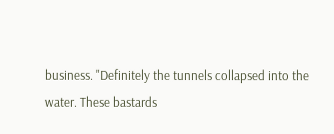business. "Definitely the tunnels collapsed into the water. These bastards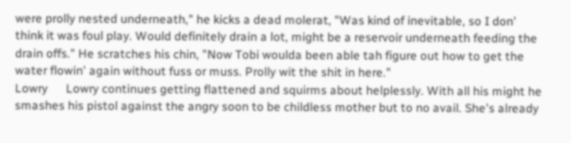were prolly nested underneath," he kicks a dead molerat, "Was kind of inevitable, so I don' think it was foul play. Would definitely drain a lot, might be a reservoir underneath feeding the drain offs." He scratches his chin, "Now Tobi woulda been able tah figure out how to get the water flowin' again without fuss or muss. Prolly wit the shit in here."
Lowry      Lowry continues getting flattened and squirms about helplessly. With all his might he smashes his pistol against the angry soon to be childless mother but to no avail. She's already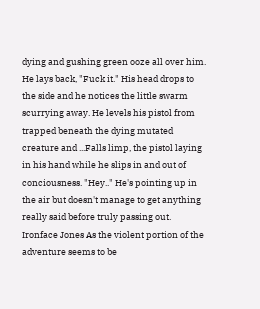dying and gushing green ooze all over him. He lays back, "Fuck it." His head drops to the side and he notices the little swarm scurrying away. He levels his pistol from trapped beneath the dying mutated creature and ...Falls limp, the pistol laying in his hand while he slips in and out of conciousness. "Hey.." He's pointing up in the air but doesn't manage to get anything really said before truly passing out.
Ironface Jones As the violent portion of the adventure seems to be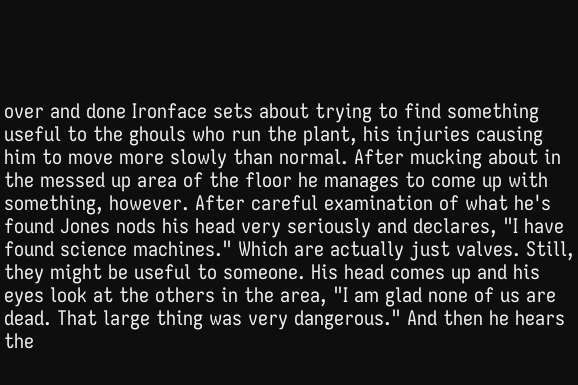over and done Ironface sets about trying to find something useful to the ghouls who run the plant, his injuries causing him to move more slowly than normal. After mucking about in the messed up area of the floor he manages to come up with something, however. After careful examination of what he's found Jones nods his head very seriously and declares, "I have found science machines." Which are actually just valves. Still, they might be useful to someone. His head comes up and his eyes look at the others in the area, "I am glad none of us are dead. That large thing was very dangerous." And then he hears the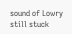sound of Lowry still stuck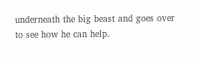underneath the big beast and goes over to see how he can help.